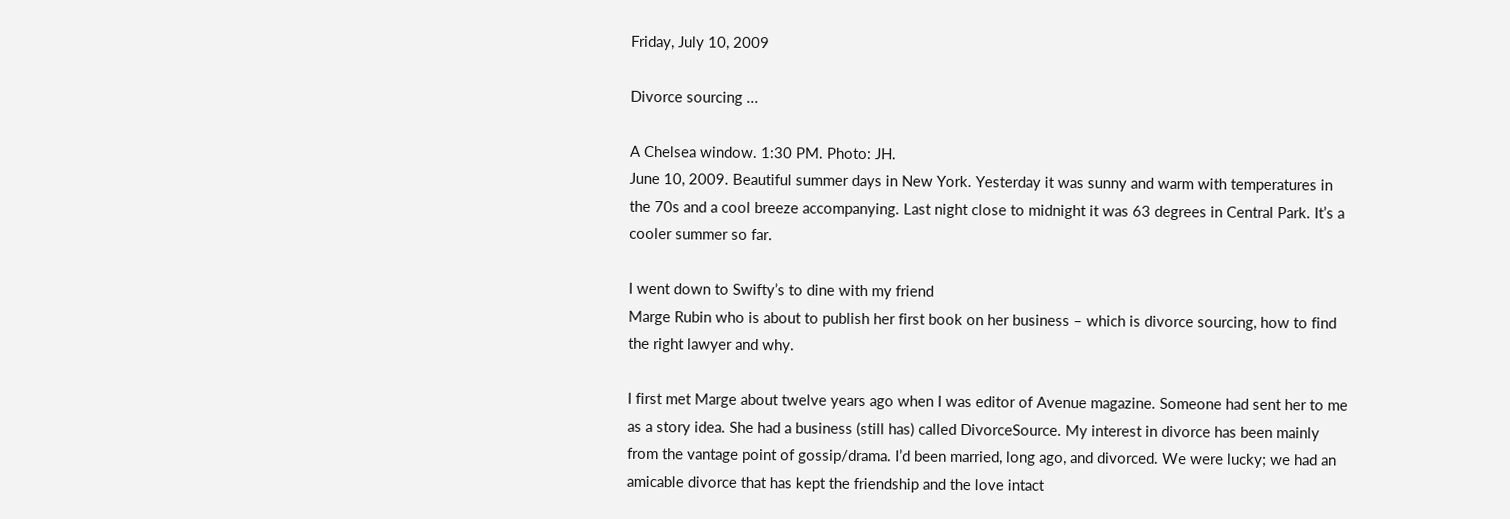Friday, July 10, 2009

Divorce sourcing ...

A Chelsea window. 1:30 PM. Photo: JH.
June 10, 2009. Beautiful summer days in New York. Yesterday it was sunny and warm with temperatures in the 70s and a cool breeze accompanying. Last night close to midnight it was 63 degrees in Central Park. It’s a cooler summer so far.

I went down to Swifty’s to dine with my friend
Marge Rubin who is about to publish her first book on her business – which is divorce sourcing, how to find the right lawyer and why.

I first met Marge about twelve years ago when I was editor of Avenue magazine. Someone had sent her to me as a story idea. She had a business (still has) called DivorceSource. My interest in divorce has been mainly from the vantage point of gossip/drama. I’d been married, long ago, and divorced. We were lucky; we had an amicable divorce that has kept the friendship and the love intact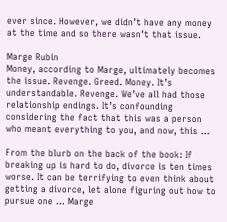ever since. However, we didn’t have any money at the time and so there wasn’t that issue.

Marge Rubin
Money, according to Marge, ultimately becomes the issue. Revenge. Greed. Money. It’s understandable. Revenge. We’ve all had those relationship endings. It’s confounding considering the fact that this was a person who meant everything to you, and now, this ...

From the blurb on the back of the book: If breaking up is hard to do, divorce is ten times worse. It can be terrifying to even think about getting a divorce, let alone figuring out how to pursue one ... Marge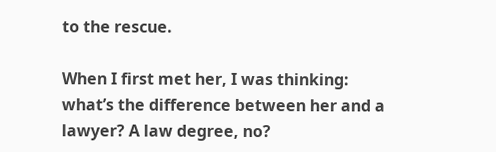to the rescue.

When I first met her, I was thinking: what’s the difference between her and a lawyer? A law degree, no?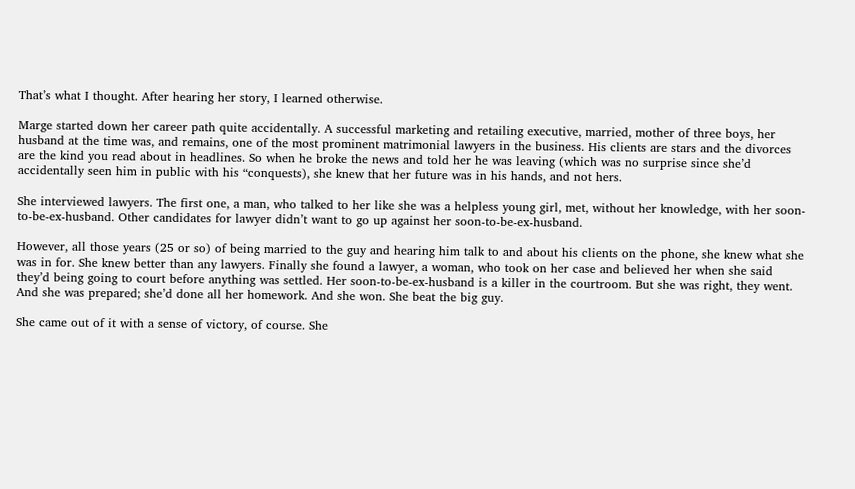That’s what I thought. After hearing her story, I learned otherwise.

Marge started down her career path quite accidentally. A successful marketing and retailing executive, married, mother of three boys, her husband at the time was, and remains, one of the most prominent matrimonial lawyers in the business. His clients are stars and the divorces are the kind you read about in headlines. So when he broke the news and told her he was leaving (which was no surprise since she’d accidentally seen him in public with his “conquests), she knew that her future was in his hands, and not hers.

She interviewed lawyers. The first one, a man, who talked to her like she was a helpless young girl, met, without her knowledge, with her soon-to-be-ex-husband. Other candidates for lawyer didn’t want to go up against her soon-to-be-ex-husband.

However, all those years (25 or so) of being married to the guy and hearing him talk to and about his clients on the phone, she knew what she was in for. She knew better than any lawyers. Finally she found a lawyer, a woman, who took on her case and believed her when she said they’d being going to court before anything was settled. Her soon-to-be-ex-husband is a killer in the courtroom. But she was right, they went. And she was prepared; she’d done all her homework. And she won. She beat the big guy.

She came out of it with a sense of victory, of course. She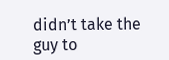didn’t take the guy to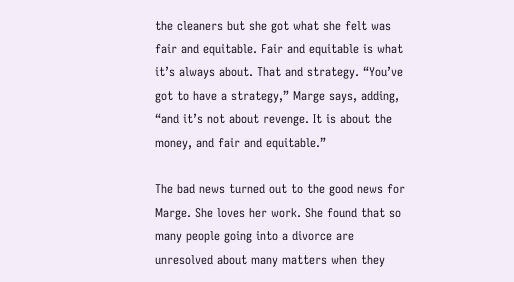the cleaners but she got what she felt was fair and equitable. Fair and equitable is what it’s always about. That and strategy. “You’ve got to have a strategy,” Marge says, adding, “and it’s not about revenge. It is about the money, and fair and equitable.”

The bad news turned out to the good news for Marge. She loves her work. She found that so many people going into a divorce are unresolved about many matters when they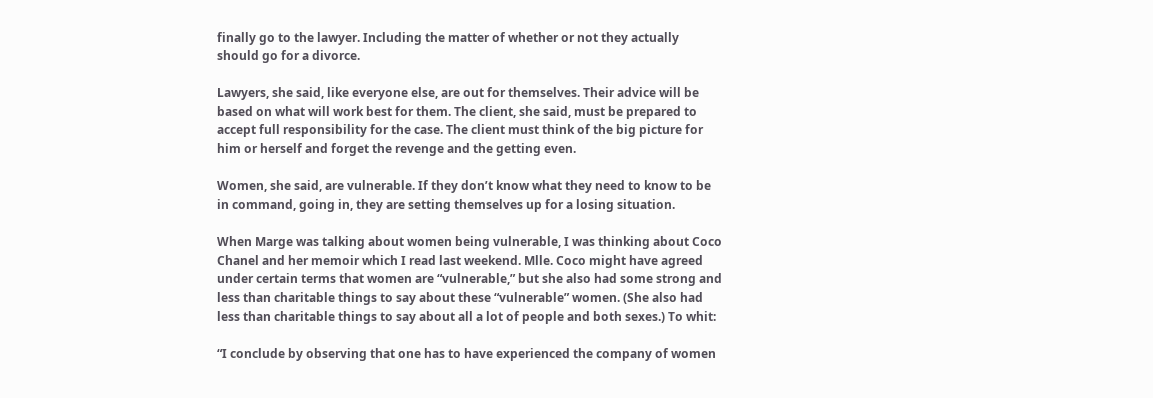finally go to the lawyer. Including the matter of whether or not they actually should go for a divorce.

Lawyers, she said, like everyone else, are out for themselves. Their advice will be based on what will work best for them. The client, she said, must be prepared to accept full responsibility for the case. The client must think of the big picture for him or herself and forget the revenge and the getting even.

Women, she said, are vulnerable. If they don’t know what they need to know to be in command, going in, they are setting themselves up for a losing situation.

When Marge was talking about women being vulnerable, I was thinking about Coco Chanel and her memoir which I read last weekend. Mlle. Coco might have agreed under certain terms that women are “vulnerable,” but she also had some strong and less than charitable things to say about these “vulnerable” women. (She also had less than charitable things to say about all a lot of people and both sexes.) To whit:

“I conclude by observing that one has to have experienced the company of women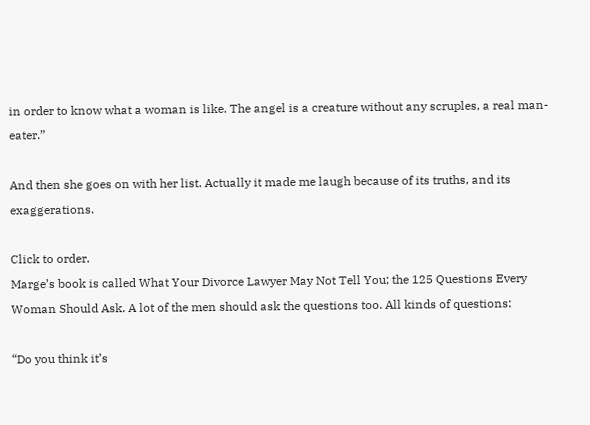in order to know what a woman is like. The angel is a creature without any scruples, a real man-eater.”

And then she goes on with her list. Actually it made me laugh because of its truths, and its exaggerations.

Click to order.
Marge’s book is called What Your Divorce Lawyer May Not Tell You; the 125 Questions Every Woman Should Ask. A lot of the men should ask the questions too. All kinds of questions:

“Do you think it’s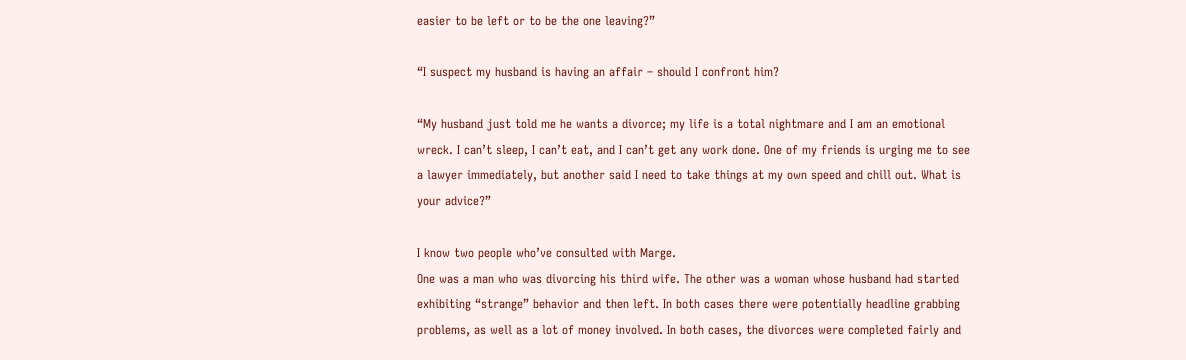easier to be left or to be the one leaving?”

“I suspect my husband is having an affair – should I confront him?

“My husband just told me he wants a divorce; my life is a total nightmare and I am an emotional wreck. I can’t sleep, I can’t eat, and I can’t get any work done. One of my friends is urging me to see a lawyer immediately, but another said I need to take things at my own speed and chill out. What is your advice?”

I know two people who’ve consulted with Marge.
One was a man who was divorcing his third wife. The other was a woman whose husband had started exhibiting “strange” behavior and then left. In both cases there were potentially headline grabbing problems, as well as a lot of money involved. In both cases, the divorces were completed fairly and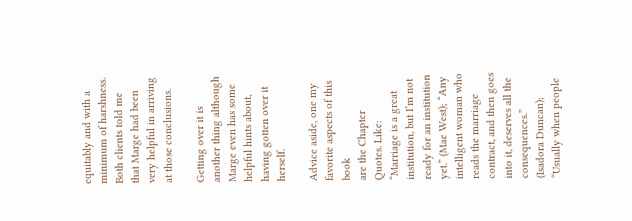equitably and with a minimum of harshness. Both clients told me that Marge had been very helpful in arriving at those conclusions.

Getting over it is another thing although Marge even has some helpful hints about, having gotten over it herself.

Advice aside, one my favorite aspects of this book
are the Chapter Quotes. Like: “Marriage is a great institution, but I’m not ready for an institution yet.” (Mae West); “Any intelligent woman who reads the marriage contract, and then goes into it, deserves all the consequences.” (Isadora Duncan); “Usually when people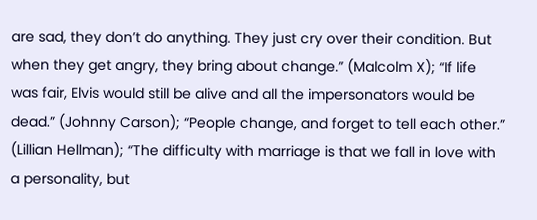are sad, they don’t do anything. They just cry over their condition. But when they get angry, they bring about change.” (Malcolm X); “If life was fair, Elvis would still be alive and all the impersonators would be dead.” (Johnny Carson); “People change, and forget to tell each other.” (Lillian Hellman); “The difficulty with marriage is that we fall in love with a personality, but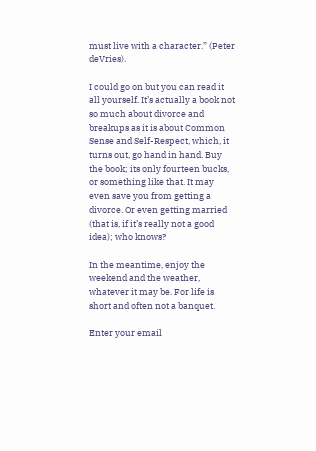must live with a character.” (Peter deVries).

I could go on but you can read it all yourself. It’s actually a book not so much about divorce and breakups as it is about Common Sense and Self-Respect, which, it turns out, go hand in hand. Buy the book; its only fourteen bucks, or something like that. It may even save you from getting a divorce. Or even getting married (that is, if it’s really not a good idea); who knows?

In the meantime, enjoy the weekend and the weather, whatever it may be. For life is short and often not a banquet.

Enter your email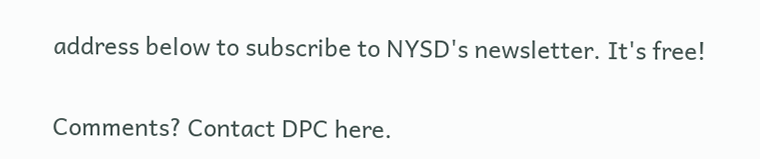address below to subscribe to NYSD's newsletter. It's free!

Comments? Contact DPC here.